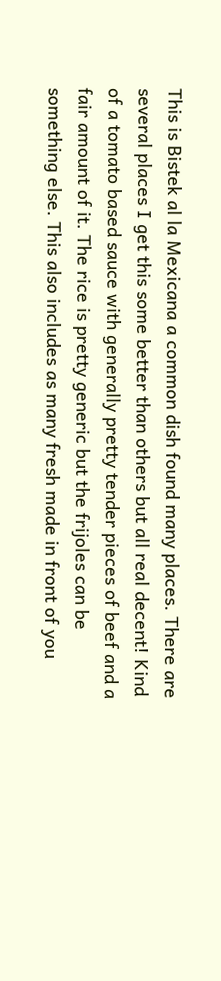This is Bistek al la Mexicana a common dish found many places. There are several places I get this some better than others but all real decent! Kind of a tomato based sauce with generally pretty tender pieces of beef and a fair amount of it. The rice is pretty generic but the frijoles can be something else. This also includes as many fresh made in front of you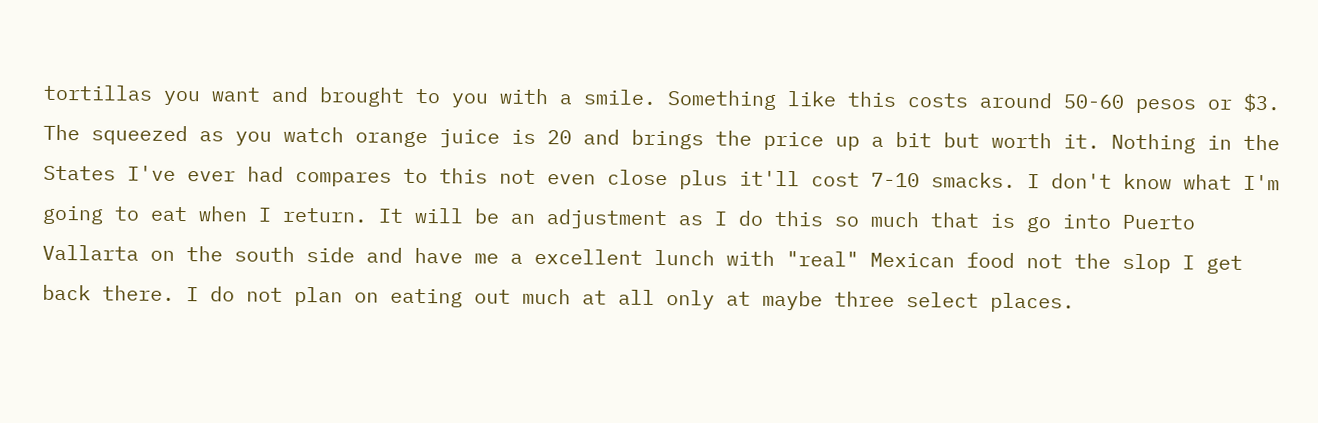tortillas you want and brought to you with a smile. Something like this costs around 50-60 pesos or $3. The squeezed as you watch orange juice is 20 and brings the price up a bit but worth it. Nothing in the States I've ever had compares to this not even close plus it'll cost 7-10 smacks. I don't know what I'm going to eat when I return. It will be an adjustment as I do this so much that is go into Puerto Vallarta on the south side and have me a excellent lunch with "real" Mexican food not the slop I get back there. I do not plan on eating out much at all only at maybe three select places.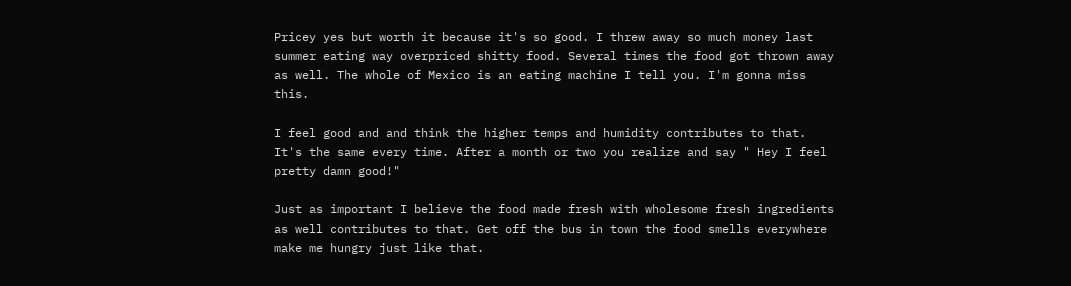Pricey yes but worth it because it's so good. I threw away so much money last summer eating way overpriced shitty food. Several times the food got thrown away as well. The whole of Mexico is an eating machine I tell you. I'm gonna miss this.

I feel good and and think the higher temps and humidity contributes to that. It's the same every time. After a month or two you realize and say " Hey I feel pretty damn good!"

Just as important I believe the food made fresh with wholesome fresh ingredients as well contributes to that. Get off the bus in town the food smells everywhere make me hungry just like that.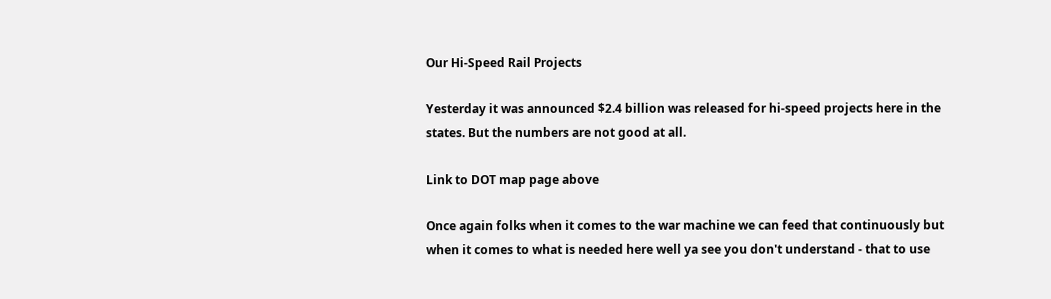Our Hi-Speed Rail Projects

Yesterday it was announced $2.4 billion was released for hi-speed projects here in the states. But the numbers are not good at all.

Link to DOT map page above

Once again folks when it comes to the war machine we can feed that continuously but when it comes to what is needed here well ya see you don't understand - that to use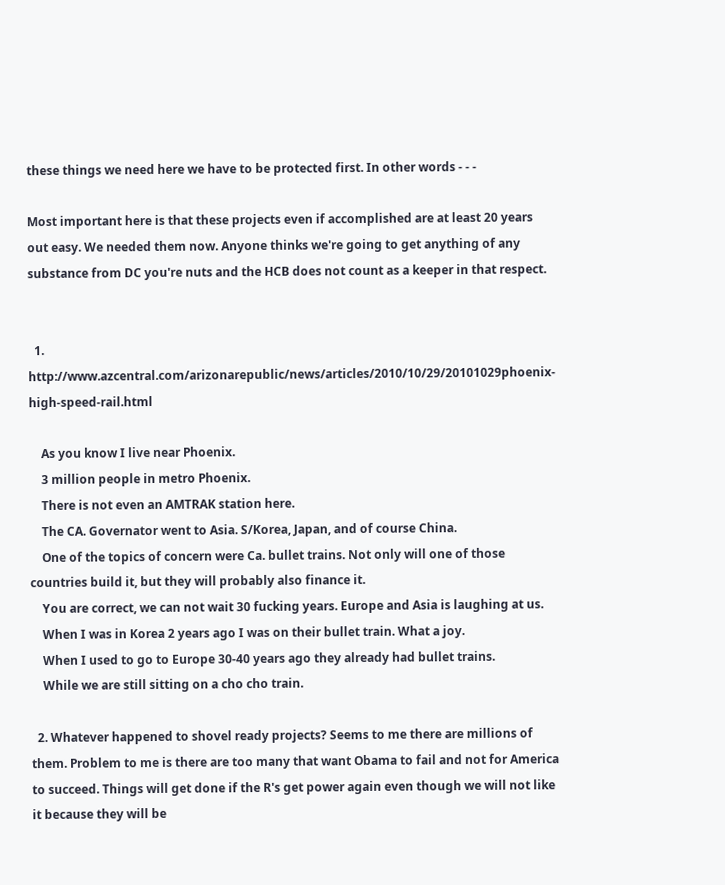these things we need here we have to be protected first. In other words - - -

Most important here is that these projects even if accomplished are at least 20 years out easy. We needed them now. Anyone thinks we're going to get anything of any substance from DC you're nuts and the HCB does not count as a keeper in that respect.


  1. http://www.azcentral.com/arizonarepublic/news/articles/2010/10/29/20101029phoenix-high-speed-rail.html

    As you know I live near Phoenix.
    3 million people in metro Phoenix.
    There is not even an AMTRAK station here.
    The CA. Governator went to Asia. S/Korea, Japan, and of course China.
    One of the topics of concern were Ca. bullet trains. Not only will one of those countries build it, but they will probably also finance it.
    You are correct, we can not wait 30 fucking years. Europe and Asia is laughing at us.
    When I was in Korea 2 years ago I was on their bullet train. What a joy.
    When I used to go to Europe 30-40 years ago they already had bullet trains.
    While we are still sitting on a cho cho train.

  2. Whatever happened to shovel ready projects? Seems to me there are millions of them. Problem to me is there are too many that want Obama to fail and not for America to succeed. Things will get done if the R's get power again even though we will not like it because they will be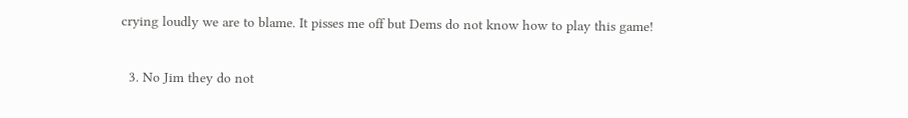crying loudly we are to blame. It pisses me off but Dems do not know how to play this game!

  3. No Jim they do not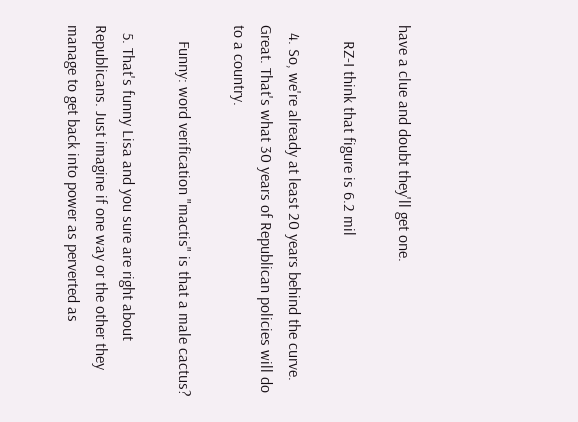have a clue and doubt they'll get one.

    RZ-I think that figure is 6.2 mil

  4. So, we're already at least 20 years behind the curve. Great. That's what 30 years of Republican policies will do to a country.

    Funny: word verification "mactis" is that a male cactus?

  5. That's funny Lisa and you sure are right about Republicans. Just imagine if one way or the other they manage to get back into power as perverted as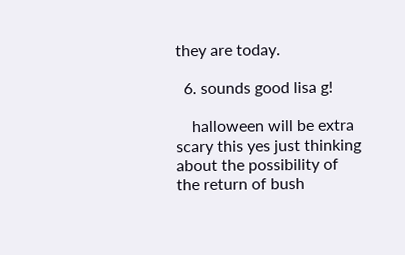they are today.

  6. sounds good lisa g!

    halloween will be extra scary this yes just thinking about the possibility of the return of bush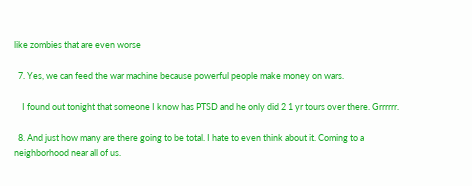like zombies that are even worse

  7. Yes, we can feed the war machine because powerful people make money on wars.

    I found out tonight that someone I know has PTSD and he only did 2 1 yr tours over there. Grrrrrr.

  8. And just how many are there going to be total. I hate to even think about it. Coming to a neighborhood near all of us.